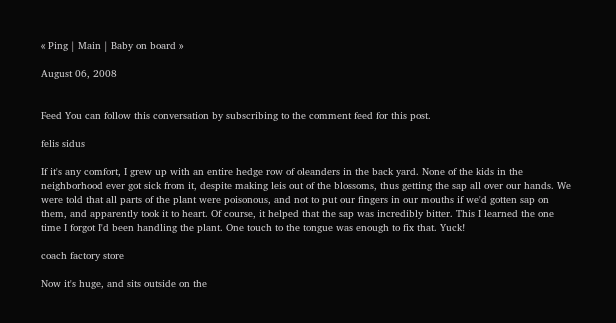« Ping | Main | Baby on board »

August 06, 2008


Feed You can follow this conversation by subscribing to the comment feed for this post.

felis sidus

If it's any comfort, I grew up with an entire hedge row of oleanders in the back yard. None of the kids in the neighborhood ever got sick from it, despite making leis out of the blossoms, thus getting the sap all over our hands. We were told that all parts of the plant were poisonous, and not to put our fingers in our mouths if we'd gotten sap on them, and apparently took it to heart. Of course, it helped that the sap was incredibly bitter. This I learned the one time I forgot I'd been handling the plant. One touch to the tongue was enough to fix that. Yuck!

coach factory store

Now it's huge, and sits outside on the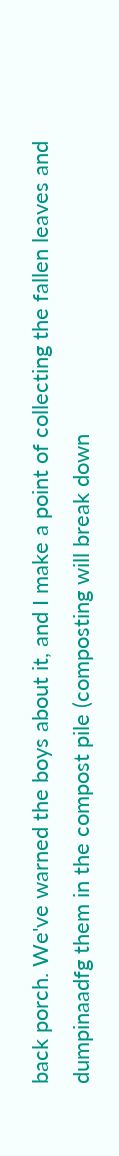back porch. We've warned the boys about it, and I make a point of collecting the fallen leaves and dumpinaadfg them in the compost pile (composting will break down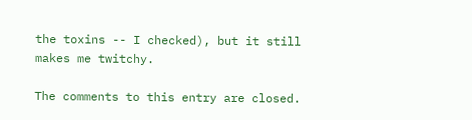the toxins -- I checked), but it still makes me twitchy.

The comments to this entry are closed.